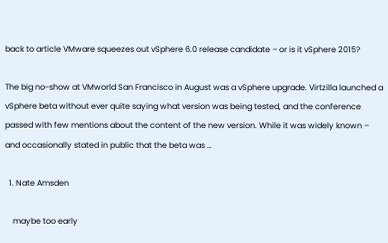back to article VMware squeezes out vSphere 6.0 release candidate – or is it vSphere 2015?

The big no-show at VMworld San Francisco in August was a vSphere upgrade. Virtzilla launched a vSphere beta without ever quite saying what version was being tested, and the conference passed with few mentions about the content of the new version. While it was widely known – and occasionally stated in public that the beta was …

  1. Nate Amsden

    maybe too early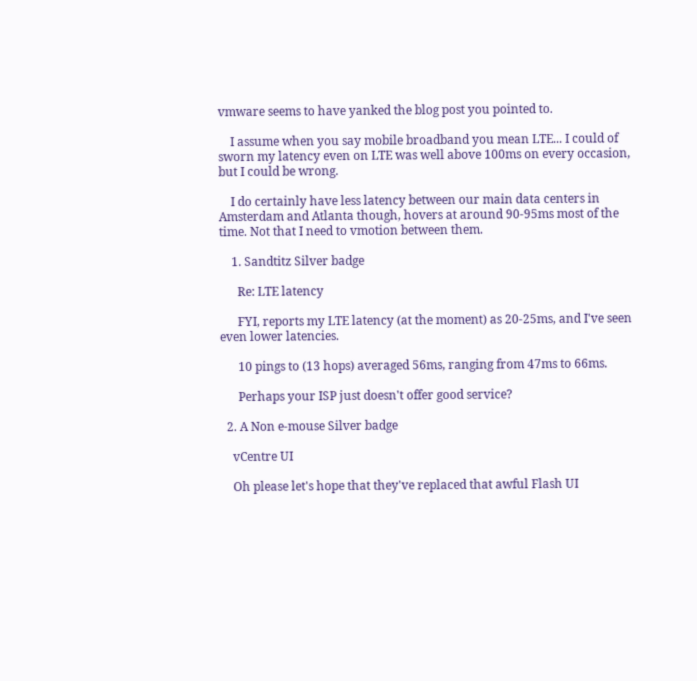vmware seems to have yanked the blog post you pointed to.

    I assume when you say mobile broadband you mean LTE... I could of sworn my latency even on LTE was well above 100ms on every occasion, but I could be wrong.

    I do certainly have less latency between our main data centers in Amsterdam and Atlanta though, hovers at around 90-95ms most of the time. Not that I need to vmotion between them.

    1. Sandtitz Silver badge

      Re: LTE latency

      FYI, reports my LTE latency (at the moment) as 20-25ms, and I've seen even lower latencies.

      10 pings to (13 hops) averaged 56ms, ranging from 47ms to 66ms.

      Perhaps your ISP just doesn't offer good service?

  2. A Non e-mouse Silver badge

    vCentre UI

    Oh please let's hope that they've replaced that awful Flash UI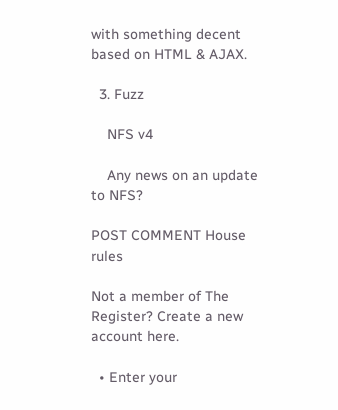with something decent based on HTML & AJAX.

  3. Fuzz

    NFS v4

    Any news on an update to NFS?

POST COMMENT House rules

Not a member of The Register? Create a new account here.

  • Enter your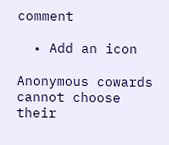comment

  • Add an icon

Anonymous cowards cannot choose their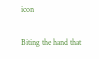icon

Biting the hand that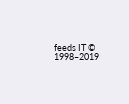feeds IT © 1998–2019